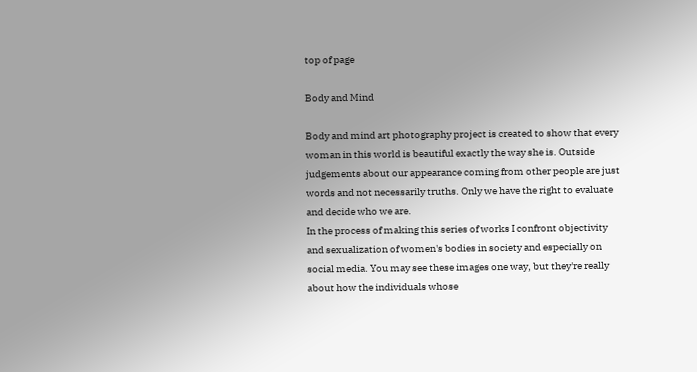top of page

Body and Mind

Body and mind art photography project is created to show that every woman in this world is beautiful exactly the way she is. Outside judgements about our appearance coming from other people are just words and not necessarily truths. Only we have the right to evaluate and decide who we are.
In the process of making this series of works I confront objectivity and sexualization of women's bodies in society and especially on social media. You may see these images one way, but they're really about how the individuals whose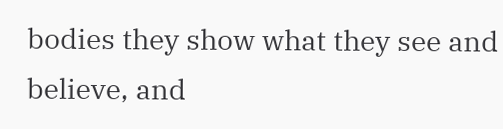bodies they show what they see and believe, and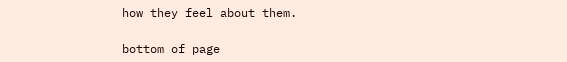how they feel about them.

bottom of page